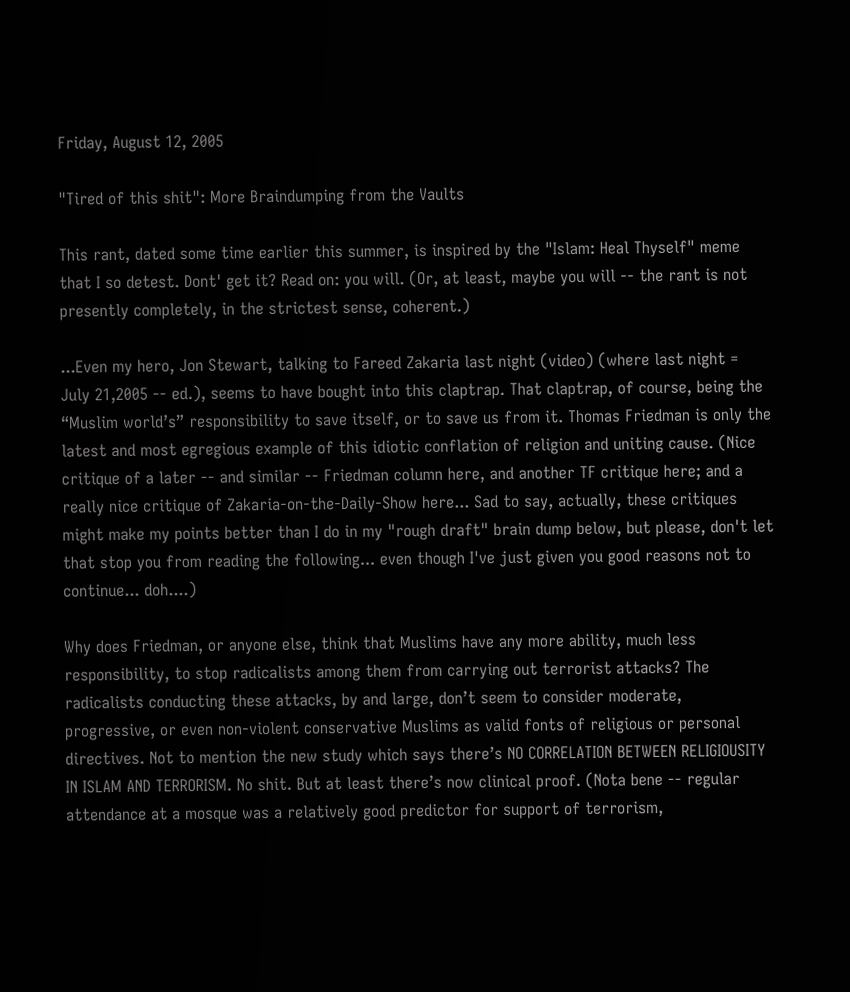Friday, August 12, 2005

"Tired of this shit": More Braindumping from the Vaults

This rant, dated some time earlier this summer, is inspired by the "Islam: Heal Thyself" meme that I so detest. Dont' get it? Read on: you will. (Or, at least, maybe you will -- the rant is not presently completely, in the strictest sense, coherent.)

...Even my hero, Jon Stewart, talking to Fareed Zakaria last night (video) (where last night = July 21,2005 -- ed.), seems to have bought into this claptrap. That claptrap, of course, being the “Muslim world’s” responsibility to save itself, or to save us from it. Thomas Friedman is only the latest and most egregious example of this idiotic conflation of religion and uniting cause. (Nice critique of a later -- and similar -- Friedman column here, and another TF critique here; and a really nice critique of Zakaria-on-the-Daily-Show here... Sad to say, actually, these critiques might make my points better than I do in my "rough draft" brain dump below, but please, don't let that stop you from reading the following... even though I've just given you good reasons not to continue... doh....)

Why does Friedman, or anyone else, think that Muslims have any more ability, much less responsibility, to stop radicalists among them from carrying out terrorist attacks? The radicalists conducting these attacks, by and large, don’t seem to consider moderate, progressive, or even non-violent conservative Muslims as valid fonts of religious or personal directives. Not to mention the new study which says there’s NO CORRELATION BETWEEN RELIGIOUSITY IN ISLAM AND TERRORISM. No shit. But at least there’s now clinical proof. (Nota bene -- regular attendance at a mosque was a relatively good predictor for support of terrorism,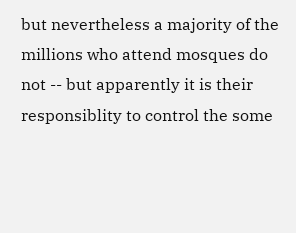but nevertheless a majority of the millions who attend mosques do not -- but apparently it is their responsiblity to control the some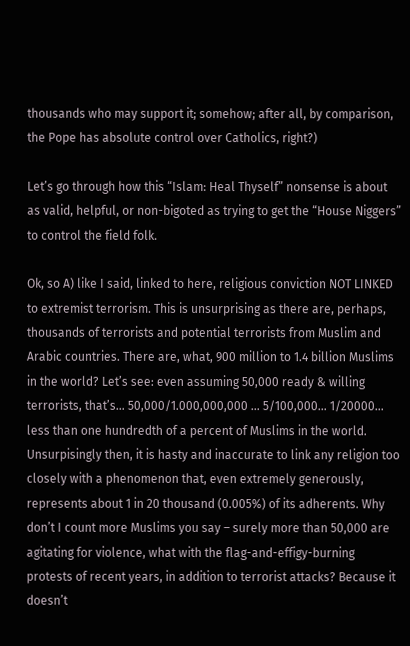thousands who may support it; somehow; after all, by comparison, the Pope has absolute control over Catholics, right?)

Let’s go through how this “Islam: Heal Thyself” nonsense is about as valid, helpful, or non-bigoted as trying to get the “House Niggers” to control the field folk.

Ok, so A) like I said, linked to here, religious conviction NOT LINKED to extremist terrorism. This is unsurprising as there are, perhaps, thousands of terrorists and potential terrorists from Muslim and Arabic countries. There are, what, 900 million to 1.4 billion Muslims in the world? Let’s see: even assuming 50,000 ready & willing terrorists, that’s… 50,000/1.000,000,000 … 5/100,000… 1/20000… less than one hundredth of a percent of Muslims in the world. Unsurpisingly then, it is hasty and inaccurate to link any religion too closely with a phenomenon that, even extremely generously, represents about 1 in 20 thousand (0.005%) of its adherents. Why don’t I count more Muslims you say – surely more than 50,000 are agitating for violence, what with the flag-and-effigy-burning protests of recent years, in addition to terrorist attacks? Because it doesn’t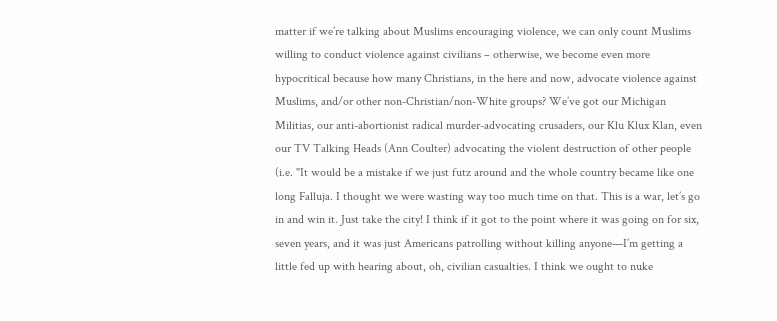matter if we’re talking about Muslims encouraging violence, we can only count Muslims willing to conduct violence against civilians – otherwise, we become even more hypocritical because how many Christians, in the here and now, advocate violence against Muslims, and/or other non-Christian/non-White groups? We’ve got our Michigan Militias, our anti-abortionist radical murder-advocating crusaders, our Klu Klux Klan, even our TV Talking Heads (Ann Coulter) advocating the violent destruction of other people (i.e. "It would be a mistake if we just futz around and the whole country became like one long Falluja. I thought we were wasting way too much time on that. This is a war, let’s go in and win it. Just take the city! I think if it got to the point where it was going on for six, seven years, and it was just Americans patrolling without killing anyone—I’m getting a little fed up with hearing about, oh, civilian casualties. I think we ought to nuke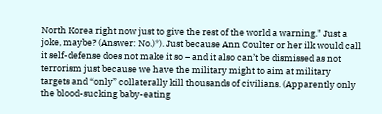North Korea right now just to give the rest of the world a warning." Just a joke, maybe? (Answer: No.)*). Just because Ann Coulter or her ilk would call it self-defense does not make it so – and it also can’t be dismissed as not terrorism just because we have the military might to aim at military targets and “only” collaterally kill thousands of civilians. (Apparently only the blood-sucking baby-eating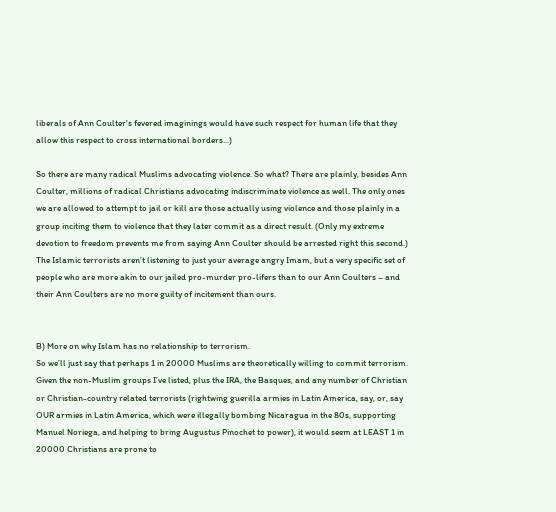liberals of Ann Coulter's fevered imaginings would have such respect for human life that they allow this respect to cross international borders...)

So there are many radical Muslims advocating violence. So what? There are plainly, besides Ann Coulter, millions of radical Christians advocating indiscriminate violence as well. The only ones we are allowed to attempt to jail or kill are those actually using violence and those plainly in a group inciting them to violence that they later commit as a direct result. (Only my extreme devotion to freedom prevents me from saying Ann Coulter should be arrested right this second.) The Islamic terrorists aren’t listening to just your average angry Imam, but a very specific set of people who are more akin to our jailed pro-murder pro-lifers than to our Ann Coulters – and their Ann Coulters are no more guilty of incitement than ours.


B) More on why Islam has no relationship to terrorism.
So we’ll just say that perhaps 1 in 20000 Muslims are theoretically willing to commit terrorism. Given the non-Muslim groups I’ve listed, plus the IRA, the Basques, and any number of Christian or Christian-country related terrorists (rightwing guerilla armies in Latin America, say, or, say OUR armies in Latin America, which were illegally bombing Nicaragua in the 80s, supporting Manuel Noriega, and helping to bring Augustus Pinochet to power), it would seem at LEAST 1 in 20000 Christians are prone to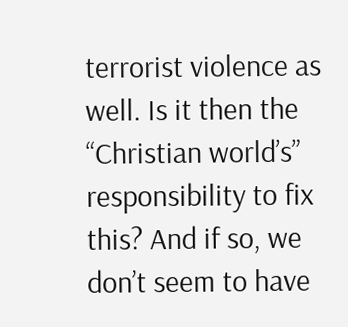terrorist violence as well. Is it then the “Christian world’s” responsibility to fix this? And if so, we don’t seem to have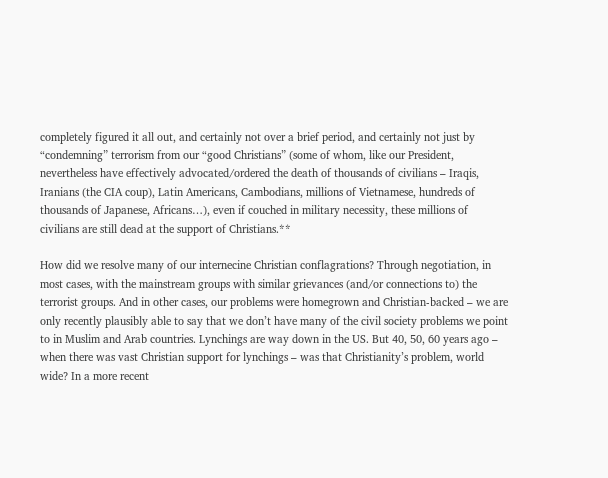completely figured it all out, and certainly not over a brief period, and certainly not just by “condemning” terrorism from our “good Christians” (some of whom, like our President, nevertheless have effectively advocated/ordered the death of thousands of civilians – Iraqis, Iranians (the CIA coup), Latin Americans, Cambodians, millions of Vietnamese, hundreds of thousands of Japanese, Africans…), even if couched in military necessity, these millions of civilians are still dead at the support of Christians.**

How did we resolve many of our internecine Christian conflagrations? Through negotiation, in most cases, with the mainstream groups with similar grievances (and/or connections to) the terrorist groups. And in other cases, our problems were homegrown and Christian-backed – we are only recently plausibly able to say that we don’t have many of the civil society problems we point to in Muslim and Arab countries. Lynchings are way down in the US. But 40, 50, 60 years ago – when there was vast Christian support for lynchings – was that Christianity’s problem, world wide? In a more recent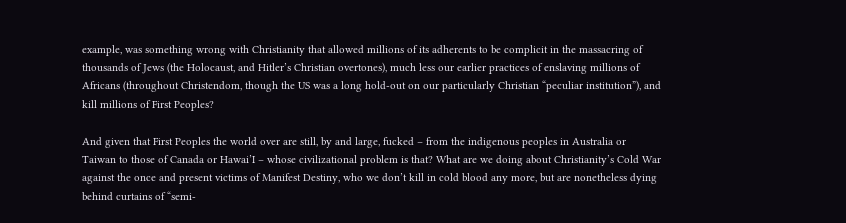example, was something wrong with Christianity that allowed millions of its adherents to be complicit in the massacring of thousands of Jews (the Holocaust, and Hitler’s Christian overtones), much less our earlier practices of enslaving millions of Africans (throughout Christendom, though the US was a long hold-out on our particularly Christian “peculiar institution”), and kill millions of First Peoples?

And given that First Peoples the world over are still, by and large, fucked – from the indigenous peoples in Australia or Taiwan to those of Canada or Hawai’I – whose civilizational problem is that? What are we doing about Christianity’s Cold War against the once and present victims of Manifest Destiny, who we don’t kill in cold blood any more, but are nonetheless dying behind curtains of “semi-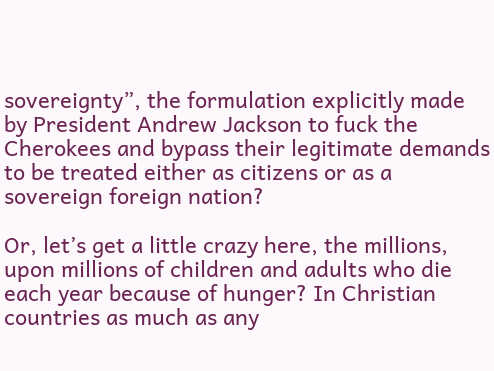sovereignty”, the formulation explicitly made by President Andrew Jackson to fuck the Cherokees and bypass their legitimate demands to be treated either as citizens or as a sovereign foreign nation?

Or, let’s get a little crazy here, the millions, upon millions of children and adults who die each year because of hunger? In Christian countries as much as any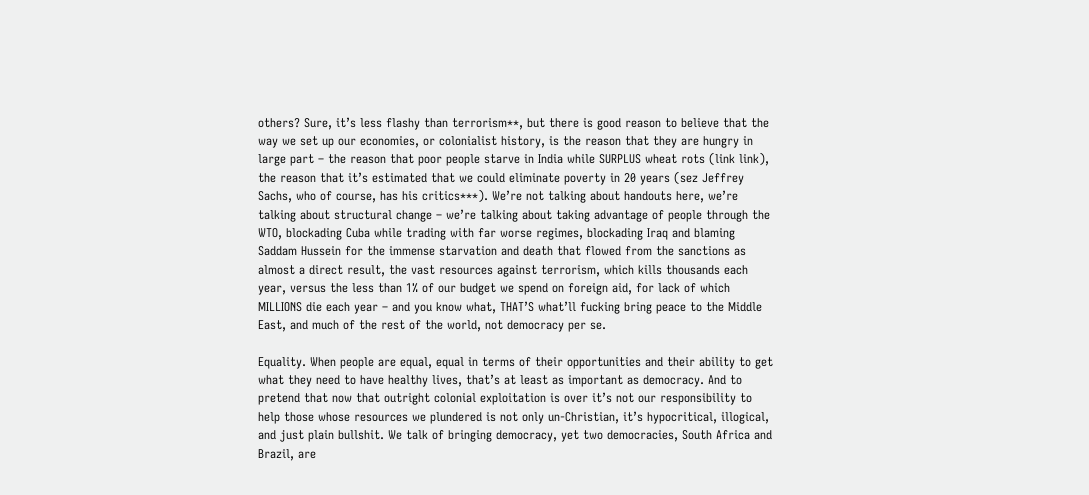others? Sure, it’s less flashy than terrorism**, but there is good reason to believe that the way we set up our economies, or colonialist history, is the reason that they are hungry in large part – the reason that poor people starve in India while SURPLUS wheat rots (link link), the reason that it’s estimated that we could eliminate poverty in 20 years (sez Jeffrey Sachs, who of course, has his critics***). We’re not talking about handouts here, we’re talking about structural change – we’re talking about taking advantage of people through the WTO, blockading Cuba while trading with far worse regimes, blockading Iraq and blaming Saddam Hussein for the immense starvation and death that flowed from the sanctions as almost a direct result, the vast resources against terrorism, which kills thousands each year, versus the less than 1% of our budget we spend on foreign aid, for lack of which MILLIONS die each year – and you know what, THAT’S what’ll fucking bring peace to the Middle East, and much of the rest of the world, not democracy per se.

Equality. When people are equal, equal in terms of their opportunities and their ability to get what they need to have healthy lives, that’s at least as important as democracy. And to pretend that now that outright colonial exploitation is over it’s not our responsibility to help those whose resources we plundered is not only un-Christian, it’s hypocritical, illogical, and just plain bullshit. We talk of bringing democracy, yet two democracies, South Africa and Brazil, are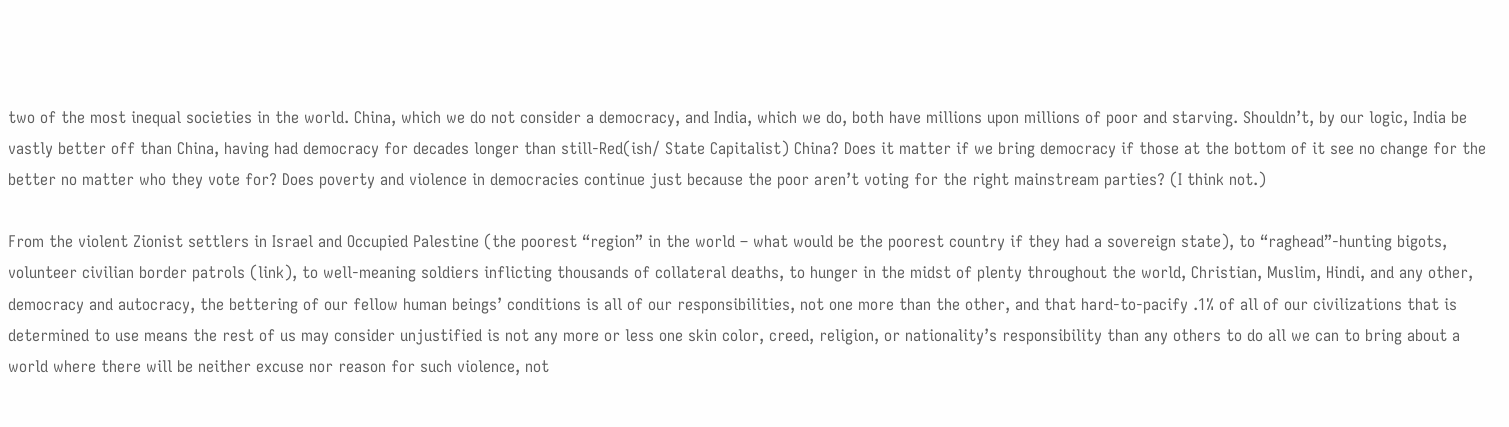two of the most inequal societies in the world. China, which we do not consider a democracy, and India, which we do, both have millions upon millions of poor and starving. Shouldn’t, by our logic, India be vastly better off than China, having had democracy for decades longer than still-Red(ish/ State Capitalist) China? Does it matter if we bring democracy if those at the bottom of it see no change for the better no matter who they vote for? Does poverty and violence in democracies continue just because the poor aren’t voting for the right mainstream parties? (I think not.)

From the violent Zionist settlers in Israel and Occupied Palestine (the poorest “region” in the world – what would be the poorest country if they had a sovereign state), to “raghead”-hunting bigots, volunteer civilian border patrols (link), to well-meaning soldiers inflicting thousands of collateral deaths, to hunger in the midst of plenty throughout the world, Christian, Muslim, Hindi, and any other, democracy and autocracy, the bettering of our fellow human beings’ conditions is all of our responsibilities, not one more than the other, and that hard-to-pacify .1% of all of our civilizations that is determined to use means the rest of us may consider unjustified is not any more or less one skin color, creed, religion, or nationality’s responsibility than any others to do all we can to bring about a world where there will be neither excuse nor reason for such violence, not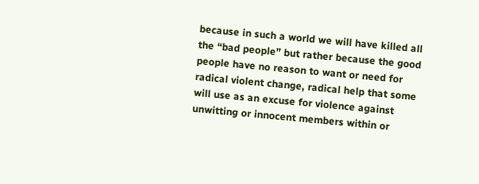because in such a world we will have killed all the “bad people” but rather because the good people have no reason to want or need for radical violent change, radical help that some will use as an excuse for violence against unwitting or innocent members within or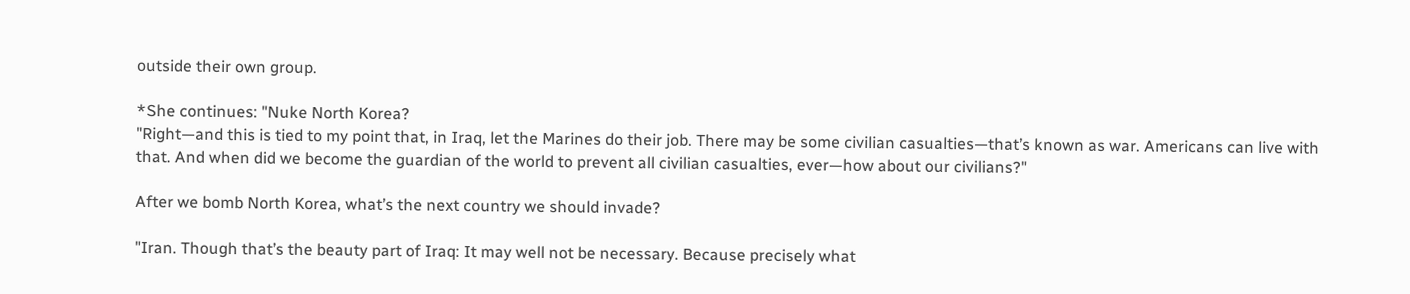outside their own group.

*She continues: "Nuke North Korea?
"Right—and this is tied to my point that, in Iraq, let the Marines do their job. There may be some civilian casualties—that’s known as war. Americans can live with that. And when did we become the guardian of the world to prevent all civilian casualties, ever—how about our civilians?"

After we bomb North Korea, what’s the next country we should invade?

"Iran. Though that’s the beauty part of Iraq: It may well not be necessary. Because precisely what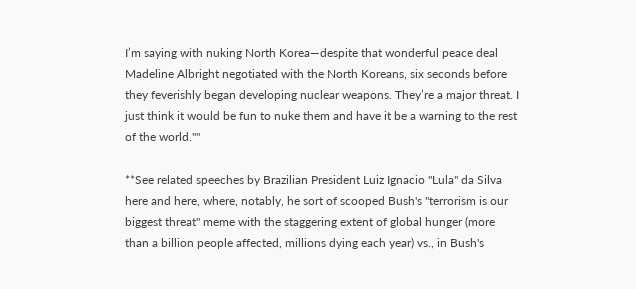I’m saying with nuking North Korea—despite that wonderful peace deal Madeline Albright negotiated with the North Koreans, six seconds before they feverishly began developing nuclear weapons. They’re a major threat. I just think it would be fun to nuke them and have it be a warning to the rest of the world.""

**See related speeches by Brazilian President Luiz Ignacio "Lula" da Silva here and here, where, notably, he sort of scooped Bush's "terrorism is our biggest threat" meme with the staggering extent of global hunger (more than a billion people affected, millions dying each year) vs., in Bush's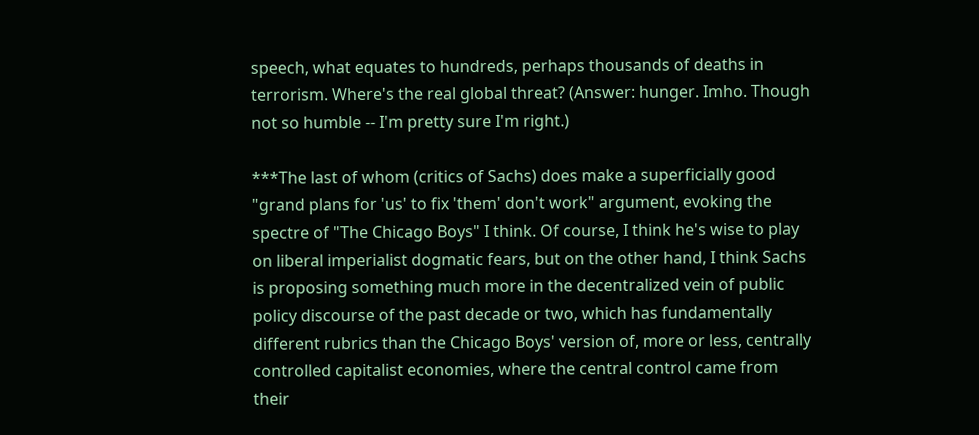speech, what equates to hundreds, perhaps thousands of deaths in terrorism. Where's the real global threat? (Answer: hunger. Imho. Though not so humble -- I'm pretty sure I'm right.)

***The last of whom (critics of Sachs) does make a superficially good "grand plans for 'us' to fix 'them' don't work" argument, evoking the spectre of "The Chicago Boys" I think. Of course, I think he's wise to play on liberal imperialist dogmatic fears, but on the other hand, I think Sachs is proposing something much more in the decentralized vein of public policy discourse of the past decade or two, which has fundamentally different rubrics than the Chicago Boys' version of, more or less, centrally controlled capitalist economies, where the central control came from their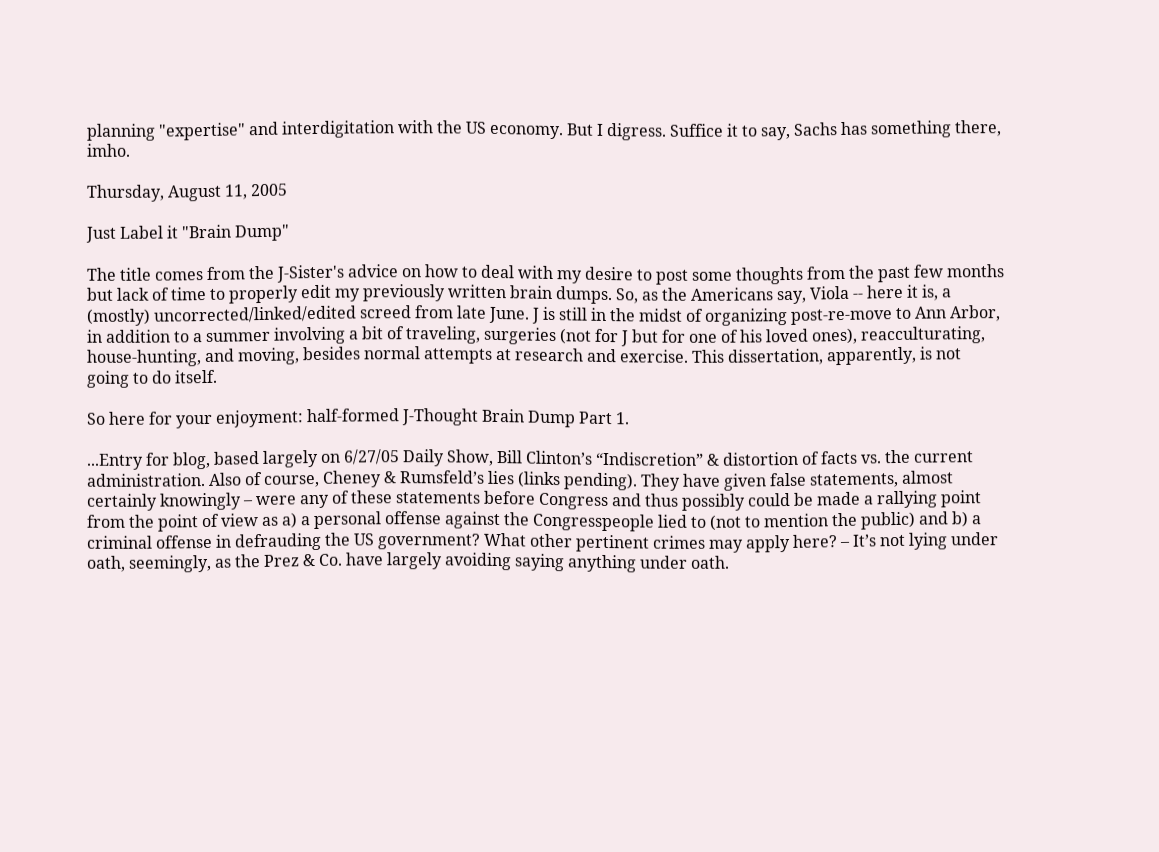planning "expertise" and interdigitation with the US economy. But I digress. Suffice it to say, Sachs has something there, imho.

Thursday, August 11, 2005

Just Label it "Brain Dump"

The title comes from the J-Sister's advice on how to deal with my desire to post some thoughts from the past few months but lack of time to properly edit my previously written brain dumps. So, as the Americans say, Viola -- here it is, a (mostly) uncorrected/linked/edited screed from late June. J is still in the midst of organizing post-re-move to Ann Arbor, in addition to a summer involving a bit of traveling, surgeries (not for J but for one of his loved ones), reacculturating, house-hunting, and moving, besides normal attempts at research and exercise. This dissertation, apparently, is not going to do itself.

So here for your enjoyment: half-formed J-Thought Brain Dump Part 1.

...Entry for blog, based largely on 6/27/05 Daily Show, Bill Clinton’s “Indiscretion” & distortion of facts vs. the current administration. Also of course, Cheney & Rumsfeld’s lies (links pending). They have given false statements, almost certainly knowingly – were any of these statements before Congress and thus possibly could be made a rallying point from the point of view as a) a personal offense against the Congresspeople lied to (not to mention the public) and b) a criminal offense in defrauding the US government? What other pertinent crimes may apply here? – It’s not lying under oath, seemingly, as the Prez & Co. have largely avoiding saying anything under oath.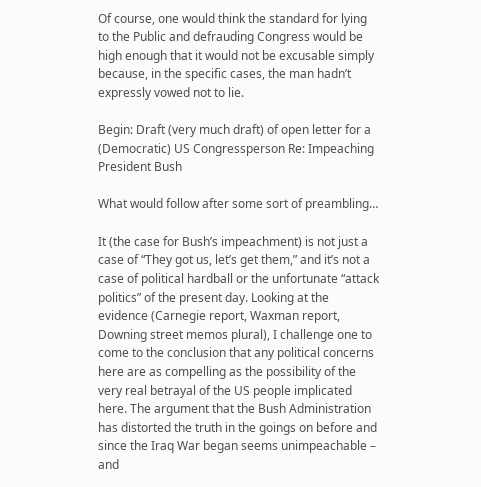Of course, one would think the standard for lying to the Public and defrauding Congress would be high enough that it would not be excusable simply because, in the specific cases, the man hadn’t expressly vowed not to lie.

Begin: Draft (very much draft) of open letter for a (Democratic) US Congressperson Re: Impeaching President Bush

What would follow after some sort of preambling…

It (the case for Bush’s impeachment) is not just a case of “They got us, let’s get them,” and it’s not a case of political hardball or the unfortunate “attack politics” of the present day. Looking at the evidence (Carnegie report, Waxman report, Downing street memos plural), I challenge one to come to the conclusion that any political concerns here are as compelling as the possibility of the very real betrayal of the US people implicated here. The argument that the Bush Administration has distorted the truth in the goings on before and since the Iraq War began seems unimpeachable – and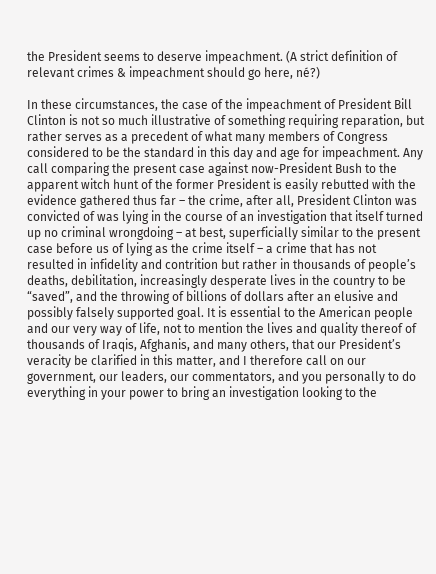the President seems to deserve impeachment. (A strict definition of relevant crimes & impeachment should go here, né?)

In these circumstances, the case of the impeachment of President Bill Clinton is not so much illustrative of something requiring reparation, but rather serves as a precedent of what many members of Congress considered to be the standard in this day and age for impeachment. Any call comparing the present case against now-President Bush to the apparent witch hunt of the former President is easily rebutted with the evidence gathered thus far – the crime, after all, President Clinton was convicted of was lying in the course of an investigation that itself turned up no criminal wrongdoing – at best, superficially similar to the present case before us of lying as the crime itself – a crime that has not resulted in infidelity and contrition but rather in thousands of people’s deaths, debilitation, increasingly desperate lives in the country to be “saved”, and the throwing of billions of dollars after an elusive and possibly falsely supported goal. It is essential to the American people and our very way of life, not to mention the lives and quality thereof of thousands of Iraqis, Afghanis, and many others, that our President’s veracity be clarified in this matter, and I therefore call on our government, our leaders, our commentators, and you personally to do everything in your power to bring an investigation looking to the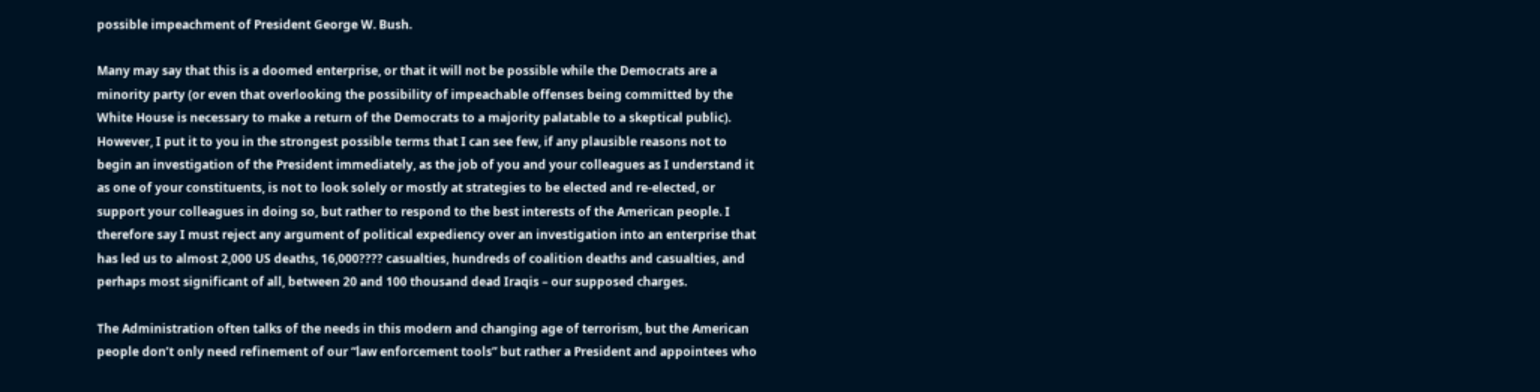possible impeachment of President George W. Bush.

Many may say that this is a doomed enterprise, or that it will not be possible while the Democrats are a minority party (or even that overlooking the possibility of impeachable offenses being committed by the White House is necessary to make a return of the Democrats to a majority palatable to a skeptical public). However, I put it to you in the strongest possible terms that I can see few, if any plausible reasons not to begin an investigation of the President immediately, as the job of you and your colleagues as I understand it as one of your constituents, is not to look solely or mostly at strategies to be elected and re-elected, or support your colleagues in doing so, but rather to respond to the best interests of the American people. I therefore say I must reject any argument of political expediency over an investigation into an enterprise that has led us to almost 2,000 US deaths, 16,000???? casualties, hundreds of coalition deaths and casualties, and perhaps most significant of all, between 20 and 100 thousand dead Iraqis – our supposed charges.

The Administration often talks of the needs in this modern and changing age of terrorism, but the American people don’t only need refinement of our “law enforcement tools” but rather a President and appointees who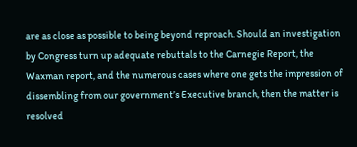are as close as possible to being beyond reproach. Should an investigation by Congress turn up adequate rebuttals to the Carnegie Report, the Waxman report, and the numerous cases where one gets the impression of dissembling from our government’s Executive branch, then the matter is resolved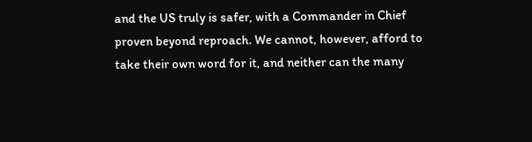and the US truly is safer, with a Commander in Chief proven beyond reproach. We cannot, however, afford to take their own word for it, and neither can the many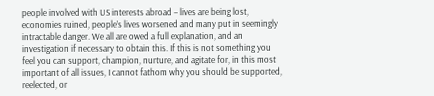people involved with US interests abroad – lives are being lost, economies ruined, people’s lives worsened and many put in seemingly intractable danger. We all are owed a full explanation, and an investigation if necessary to obtain this. If this is not something you feel you can support, champion, nurture, and agitate for, in this most important of all issues, I cannot fathom why you should be supported, reelected, or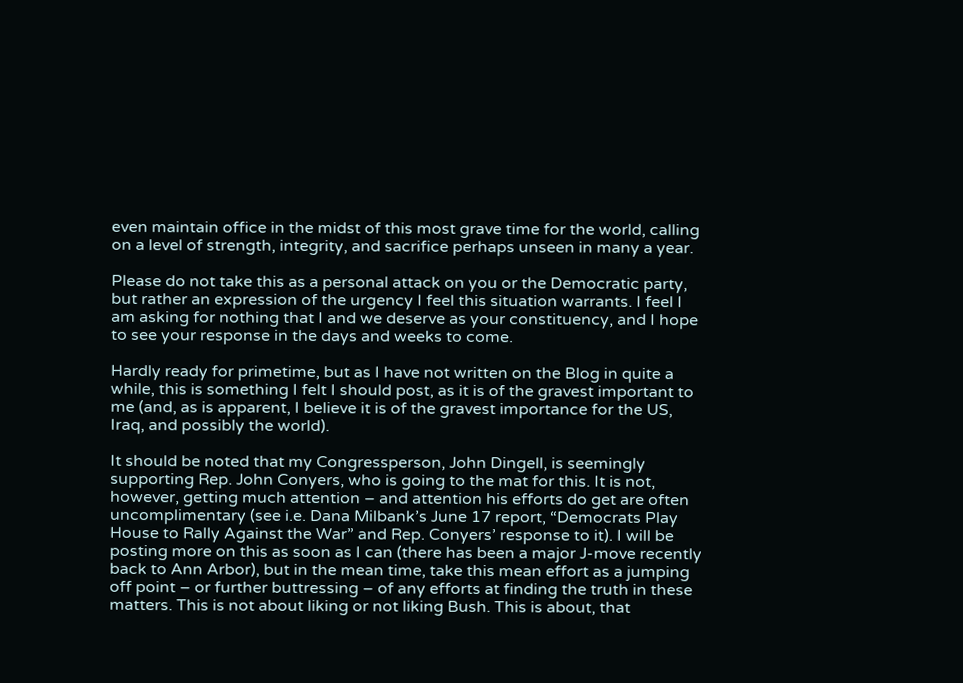even maintain office in the midst of this most grave time for the world, calling on a level of strength, integrity, and sacrifice perhaps unseen in many a year.

Please do not take this as a personal attack on you or the Democratic party, but rather an expression of the urgency I feel this situation warrants. I feel I am asking for nothing that I and we deserve as your constituency, and I hope to see your response in the days and weeks to come.

Hardly ready for primetime, but as I have not written on the Blog in quite a while, this is something I felt I should post, as it is of the gravest important to me (and, as is apparent, I believe it is of the gravest importance for the US, Iraq, and possibly the world).

It should be noted that my Congressperson, John Dingell, is seemingly supporting Rep. John Conyers, who is going to the mat for this. It is not, however, getting much attention – and attention his efforts do get are often uncomplimentary (see i.e. Dana Milbank’s June 17 report, “Democrats Play House to Rally Against the War” and Rep. Conyers’ response to it). I will be posting more on this as soon as I can (there has been a major J-move recently back to Ann Arbor), but in the mean time, take this mean effort as a jumping off point – or further buttressing – of any efforts at finding the truth in these matters. This is not about liking or not liking Bush. This is about, that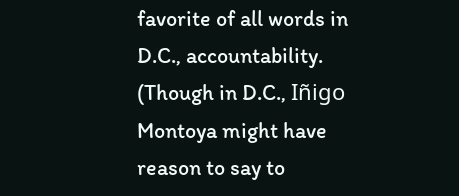favorite of all words in D.C., accountability. (Though in D.C., Iñigo Montoya might have reason to say to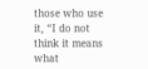those who use it, “I do not think it means what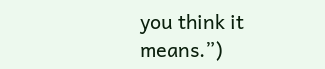you think it means.”)